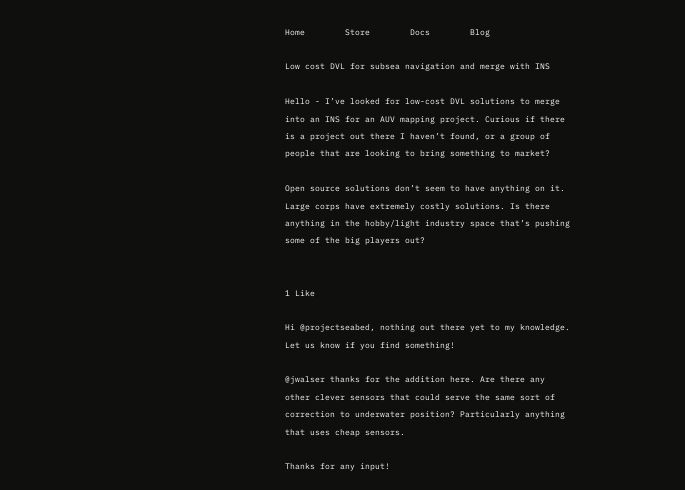Home        Store        Docs        Blog

Low cost DVL for subsea navigation and merge with INS

Hello - I’ve looked for low-cost DVL solutions to merge into an INS for an AUV mapping project. Curious if there is a project out there I haven’t found, or a group of people that are looking to bring something to market?

Open source solutions don’t seem to have anything on it. Large corps have extremely costly solutions. Is there anything in the hobby/light industry space that’s pushing some of the big players out?


1 Like

Hi @projectseabed, nothing out there yet to my knowledge. Let us know if you find something!

@jwalser thanks for the addition here. Are there any other clever sensors that could serve the same sort of correction to underwater position? Particularly anything that uses cheap sensors.

Thanks for any input!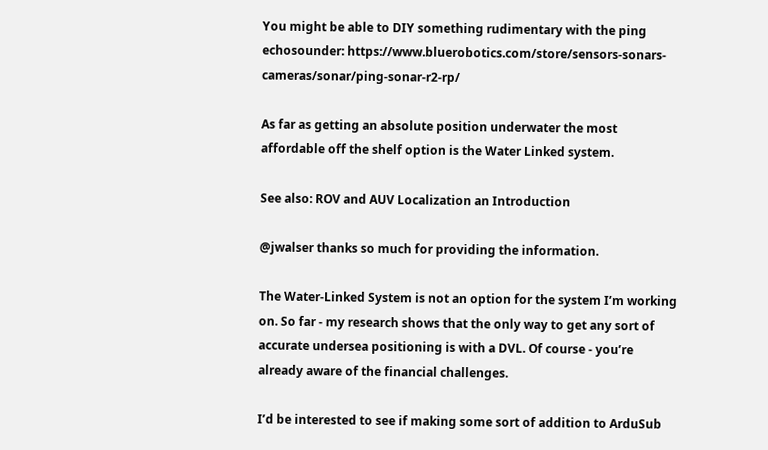You might be able to DIY something rudimentary with the ping echosounder: https://www.bluerobotics.com/store/sensors-sonars-cameras/sonar/ping-sonar-r2-rp/

As far as getting an absolute position underwater the most affordable off the shelf option is the Water Linked system.

See also: ROV and AUV Localization an Introduction

@jwalser thanks so much for providing the information.

The Water-Linked System is not an option for the system I’m working on. So far - my research shows that the only way to get any sort of accurate undersea positioning is with a DVL. Of course - you’re already aware of the financial challenges.

I’d be interested to see if making some sort of addition to ArduSub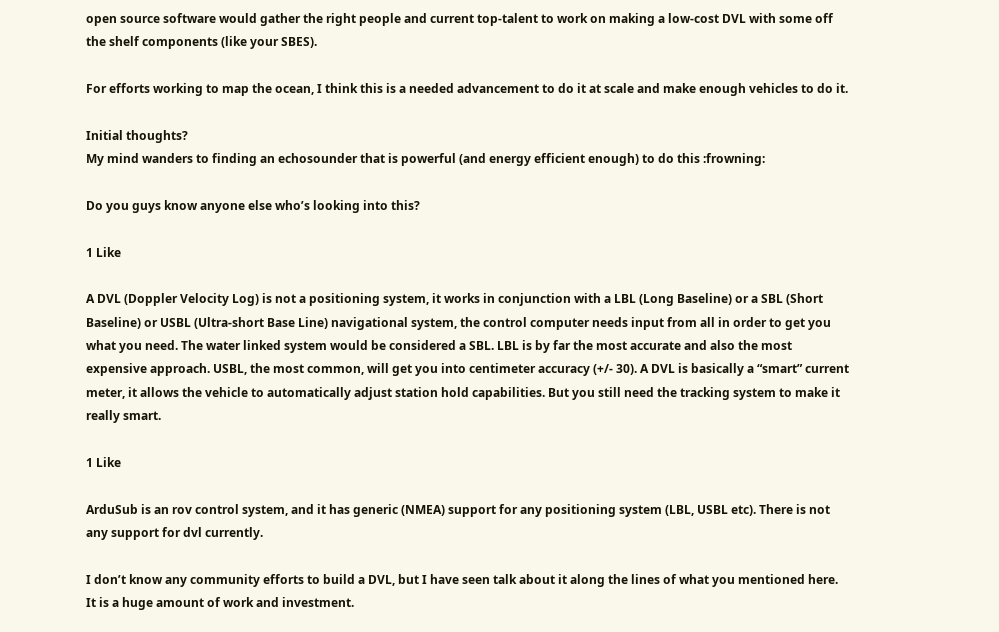open source software would gather the right people and current top-talent to work on making a low-cost DVL with some off the shelf components (like your SBES).

For efforts working to map the ocean, I think this is a needed advancement to do it at scale and make enough vehicles to do it.

Initial thoughts?
My mind wanders to finding an echosounder that is powerful (and energy efficient enough) to do this :frowning:

Do you guys know anyone else who’s looking into this?

1 Like

A DVL (Doppler Velocity Log) is not a positioning system, it works in conjunction with a LBL (Long Baseline) or a SBL (Short Baseline) or USBL (Ultra-short Base Line) navigational system, the control computer needs input from all in order to get you what you need. The water linked system would be considered a SBL. LBL is by far the most accurate and also the most expensive approach. USBL, the most common, will get you into centimeter accuracy (+/- 30). A DVL is basically a “smart” current meter, it allows the vehicle to automatically adjust station hold capabilities. But you still need the tracking system to make it really smart.

1 Like

ArduSub is an rov control system, and it has generic (NMEA) support for any positioning system (LBL, USBL etc). There is not any support for dvl currently.

I don’t know any community efforts to build a DVL, but I have seen talk about it along the lines of what you mentioned here. It is a huge amount of work and investment.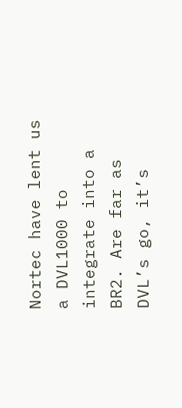Nortec have lent us a DVL1000 to integrate into a BR2. Are far as DVL’s go, it’s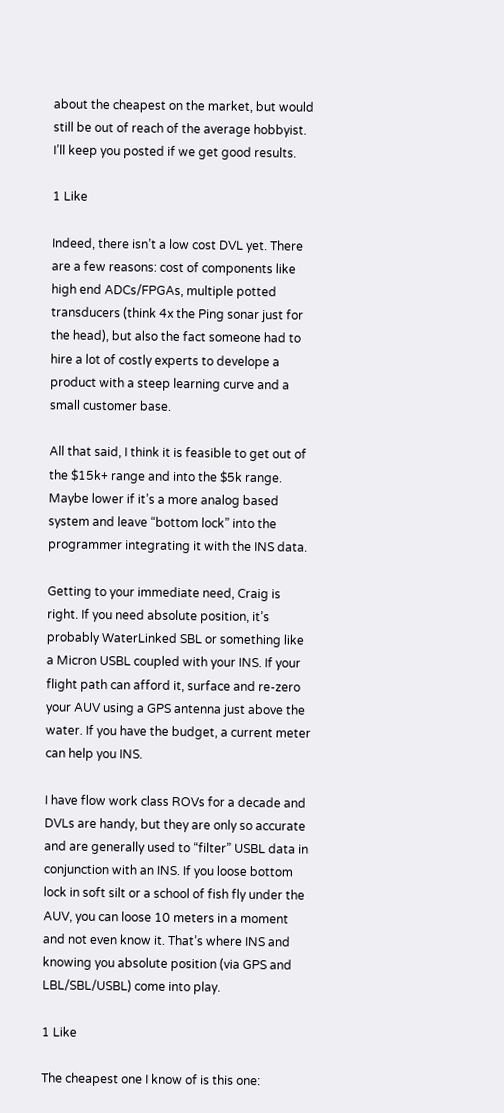about the cheapest on the market, but would still be out of reach of the average hobbyist.
I’ll keep you posted if we get good results.

1 Like

Indeed, there isn’t a low cost DVL yet. There are a few reasons: cost of components like high end ADCs/FPGAs, multiple potted transducers (think 4x the Ping sonar just for the head), but also the fact someone had to hire a lot of costly experts to develope a product with a steep learning curve and a small customer base.

All that said, I think it is feasible to get out of the $15k+ range and into the $5k range. Maybe lower if it’s a more analog based system and leave “bottom lock” into the programmer integrating it with the INS data.

Getting to your immediate need, Craig is right. If you need absolute position, it’s probably WaterLinked SBL or something like a Micron USBL coupled with your INS. If your flight path can afford it, surface and re-zero your AUV using a GPS antenna just above the water. If you have the budget, a current meter can help you INS.

I have flow work class ROVs for a decade and DVLs are handy, but they are only so accurate and are generally used to “filter” USBL data in conjunction with an INS. If you loose bottom lock in soft silt or a school of fish fly under the AUV, you can loose 10 meters in a moment and not even know it. That’s where INS and knowing you absolute position (via GPS and LBL/SBL/USBL) come into play.

1 Like

The cheapest one I know of is this one: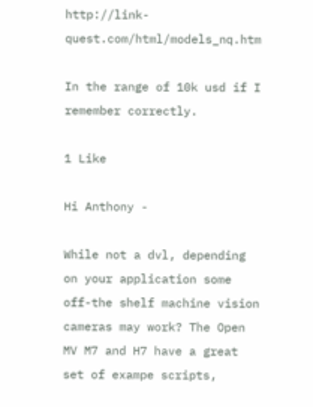http://link-quest.com/html/models_nq.htm

In the range of 10k usd if I remember correctly.

1 Like

Hi Anthony -

While not a dvl, depending on your application some off-the shelf machine vision cameras may work? The Open MV M7 and H7 have a great set of exampe scripts,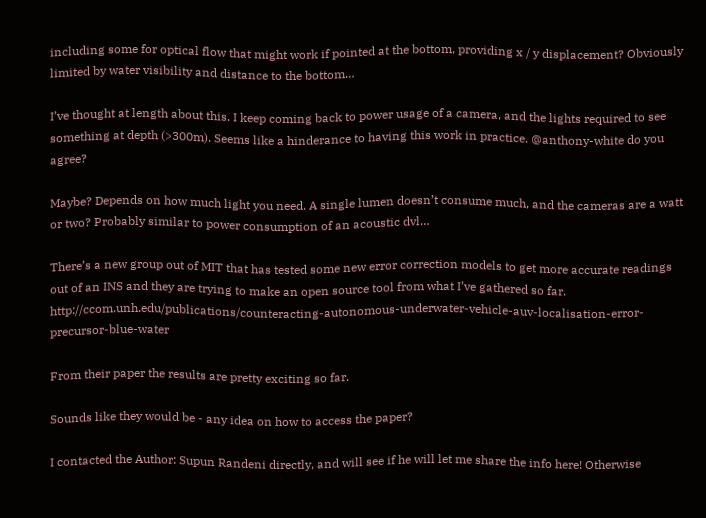including some for optical flow that might work if pointed at the bottom, providing x / y displacement? Obviously limited by water visibility and distance to the bottom…

I’ve thought at length about this. I keep coming back to power usage of a camera, and the lights required to see something at depth (>300m). Seems like a hinderance to having this work in practice. @anthony-white do you agree?

Maybe? Depends on how much light you need. A single lumen doesn’t consume much, and the cameras are a watt or two? Probably similar to power consumption of an acoustic dvl…

There’s a new group out of MIT that has tested some new error correction models to get more accurate readings out of an INS and they are trying to make an open source tool from what I’ve gathered so far. http://ccom.unh.edu/publications/counteracting-autonomous-underwater-vehicle-auv-localisation-error-precursor-blue-water

From their paper the results are pretty exciting so far.

Sounds like they would be - any idea on how to access the paper?

I contacted the Author: Supun Randeni directly, and will see if he will let me share the info here! Otherwise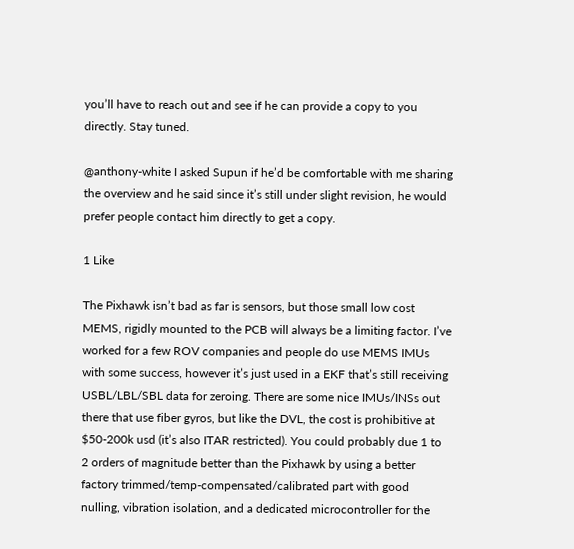you’ll have to reach out and see if he can provide a copy to you directly. Stay tuned.

@anthony-white I asked Supun if he’d be comfortable with me sharing the overview and he said since it’s still under slight revision, he would prefer people contact him directly to get a copy.

1 Like

The Pixhawk isn’t bad as far is sensors, but those small low cost MEMS, rigidly mounted to the PCB will always be a limiting factor. I’ve worked for a few ROV companies and people do use MEMS IMUs with some success, however it’s just used in a EKF that’s still receiving USBL/LBL/SBL data for zeroing. There are some nice IMUs/INSs out there that use fiber gyros, but like the DVL, the cost is prohibitive at $50-200k usd (it’s also ITAR restricted). You could probably due 1 to 2 orders of magnitude better than the Pixhawk by using a better factory trimmed/temp-compensated/calibrated part with good nulling, vibration isolation, and a dedicated microcontroller for the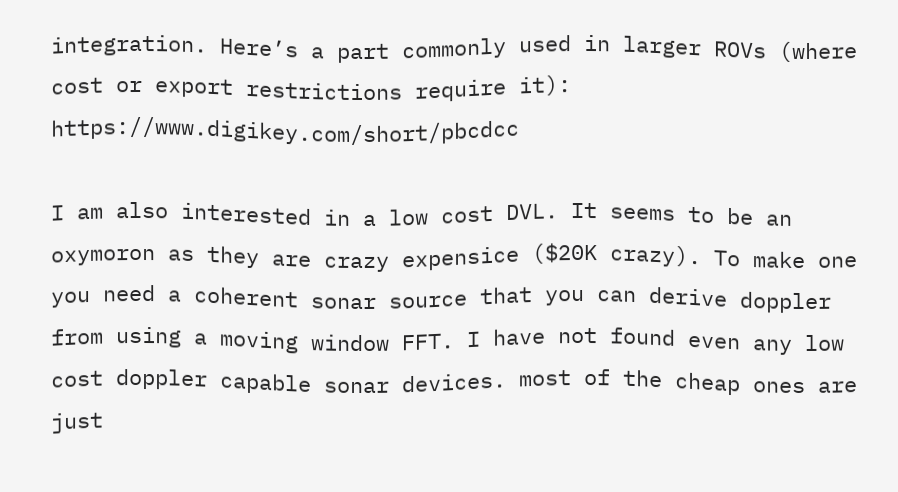integration. Here’s a part commonly used in larger ROVs (where cost or export restrictions require it): https://www.digikey.com/short/pbcdcc

I am also interested in a low cost DVL. It seems to be an oxymoron as they are crazy expensice ($20K crazy). To make one you need a coherent sonar source that you can derive doppler from using a moving window FFT. I have not found even any low cost doppler capable sonar devices. most of the cheap ones are just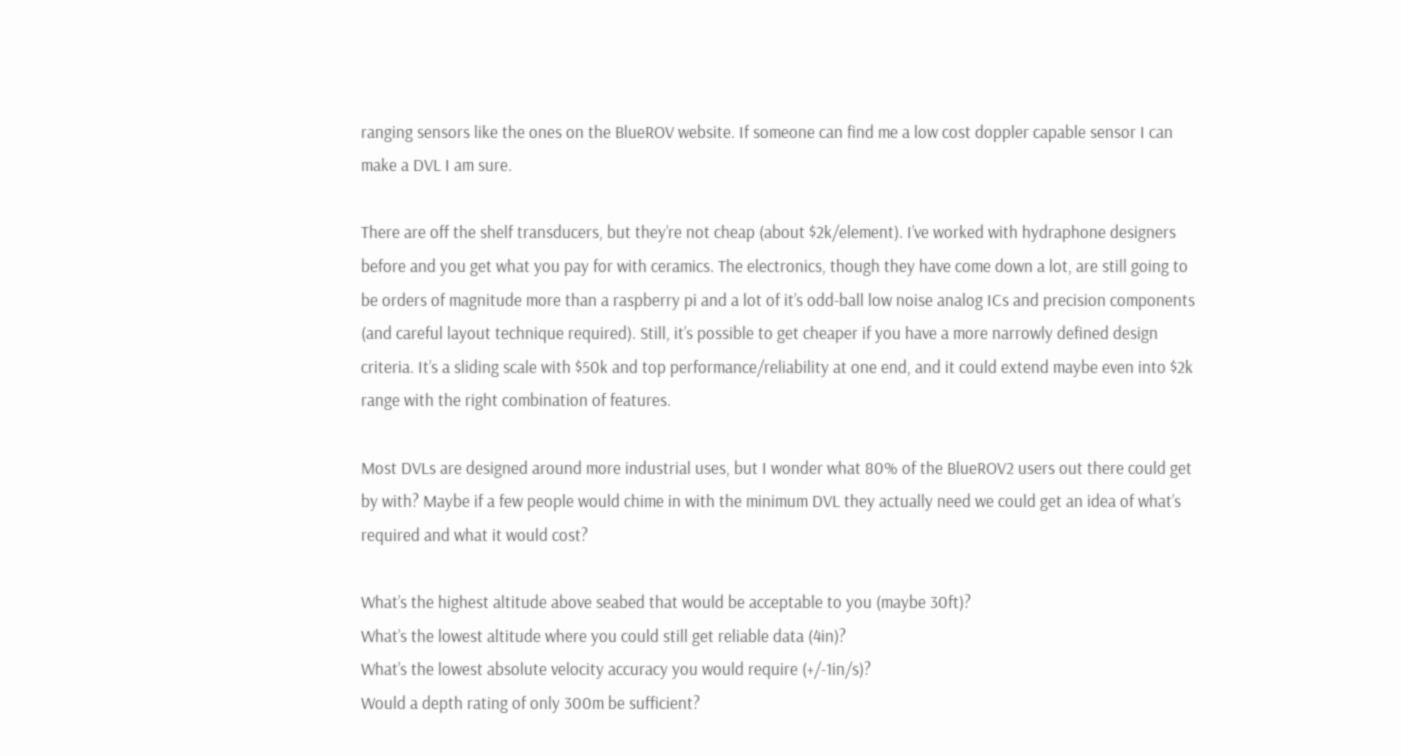ranging sensors like the ones on the BlueROV website. If someone can find me a low cost doppler capable sensor I can make a DVL I am sure.

There are off the shelf transducers, but they’re not cheap (about $2k/element). I’ve worked with hydraphone designers before and you get what you pay for with ceramics. The electronics, though they have come down a lot, are still going to be orders of magnitude more than a raspberry pi and a lot of it’s odd-ball low noise analog ICs and precision components (and careful layout technique required). Still, it’s possible to get cheaper if you have a more narrowly defined design criteria. It’s a sliding scale with $50k and top performance/reliability at one end, and it could extend maybe even into $2k range with the right combination of features.

Most DVLs are designed around more industrial uses, but I wonder what 80% of the BlueROV2 users out there could get by with? Maybe if a few people would chime in with the minimum DVL they actually need we could get an idea of what’s required and what it would cost?

What’s the highest altitude above seabed that would be acceptable to you (maybe 30ft)?
What’s the lowest altitude where you could still get reliable data (4in)?
What’s the lowest absolute velocity accuracy you would require (+/-1in/s)?
Would a depth rating of only 300m be sufficient?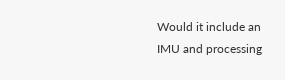Would it include an IMU and processing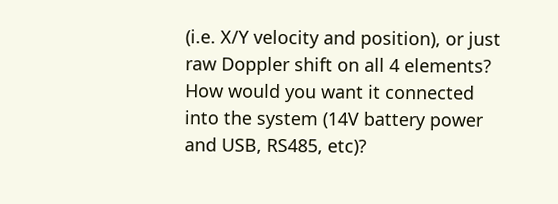(i.e. X/Y velocity and position), or just raw Doppler shift on all 4 elements?
How would you want it connected into the system (14V battery power and USB, RS485, etc)?